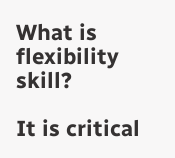What is flexibility skill?

It is critical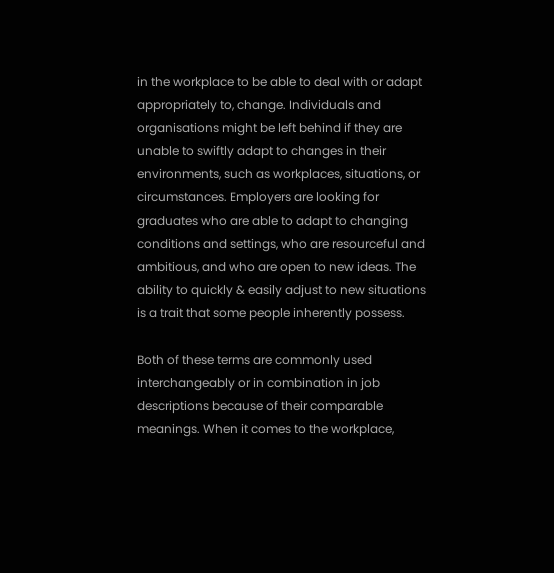in the workplace to be able to deal with or adapt appropriately to, change. Individuals and organisations might be left behind if they are unable to swiftly adapt to changes in their environments, such as workplaces, situations, or circumstances. Employers are looking for graduates who are able to adapt to changing conditions and settings, who are resourceful and ambitious, and who are open to new ideas. The ability to quickly & easily adjust to new situations is a trait that some people inherently possess.

Both of these terms are commonly used interchangeably or in combination in job descriptions because of their comparable meanings. When it comes to the workplace,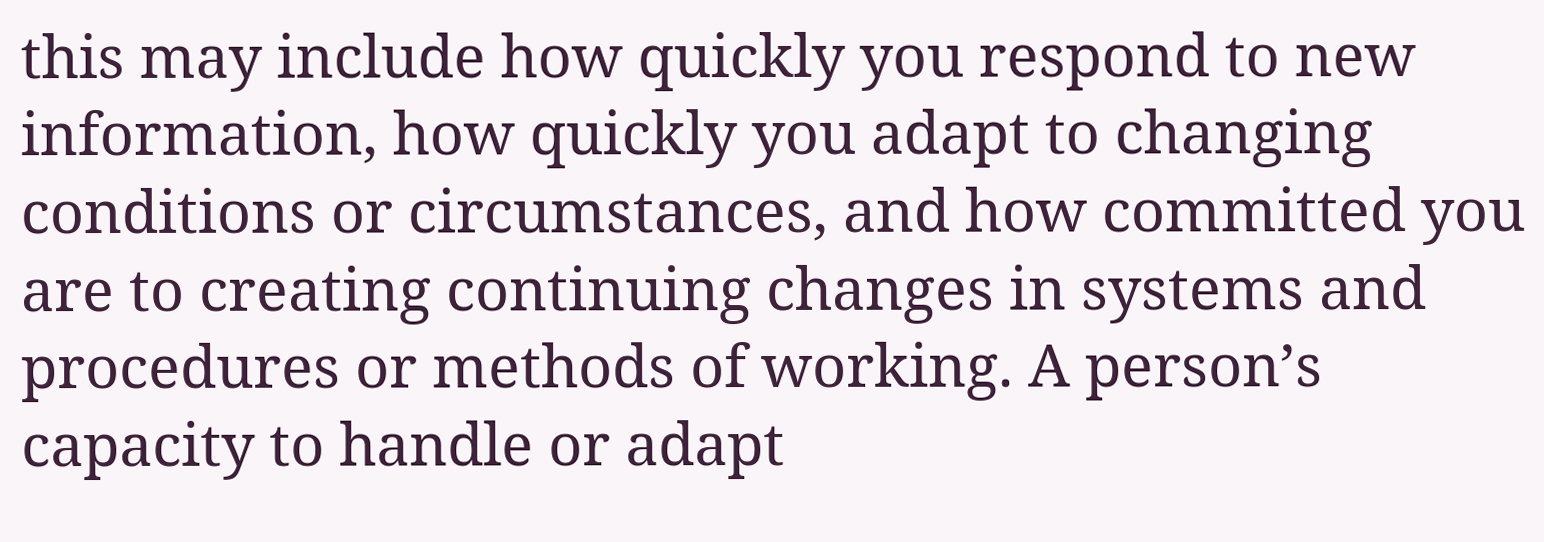this may include how quickly you respond to new information, how quickly you adapt to changing conditions or circumstances, and how committed you are to creating continuing changes in systems and procedures or methods of working. A person’s capacity to handle or adapt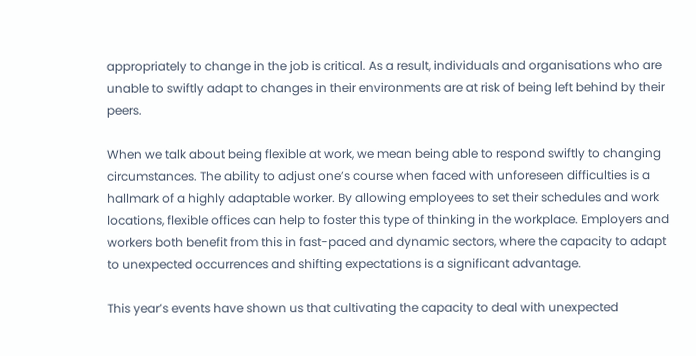appropriately to change in the job is critical. As a result, individuals and organisations who are unable to swiftly adapt to changes in their environments are at risk of being left behind by their peers.

When we talk about being flexible at work, we mean being able to respond swiftly to changing circumstances. The ability to adjust one’s course when faced with unforeseen difficulties is a hallmark of a highly adaptable worker. By allowing employees to set their schedules and work locations, flexible offices can help to foster this type of thinking in the workplace. Employers and workers both benefit from this in fast-paced and dynamic sectors, where the capacity to adapt to unexpected occurrences and shifting expectations is a significant advantage.

This year’s events have shown us that cultivating the capacity to deal with unexpected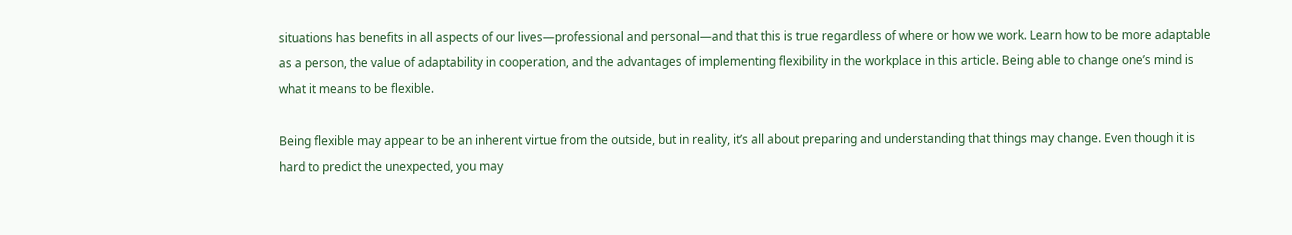situations has benefits in all aspects of our lives—professional and personal—and that this is true regardless of where or how we work. Learn how to be more adaptable as a person, the value of adaptability in cooperation, and the advantages of implementing flexibility in the workplace in this article. Being able to change one’s mind is what it means to be flexible.

Being flexible may appear to be an inherent virtue from the outside, but in reality, it’s all about preparing and understanding that things may change. Even though it is hard to predict the unexpected, you may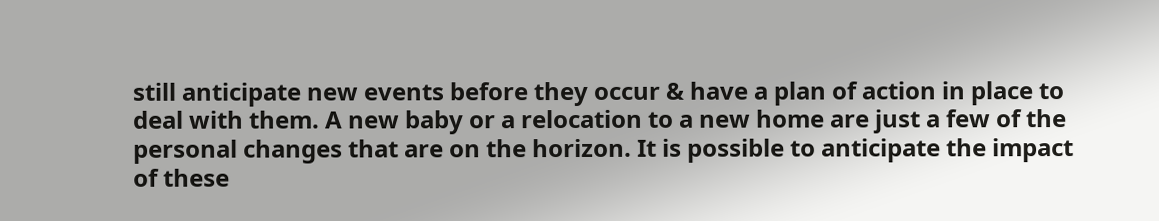still anticipate new events before they occur & have a plan of action in place to deal with them. A new baby or a relocation to a new home are just a few of the personal changes that are on the horizon. It is possible to anticipate the impact of these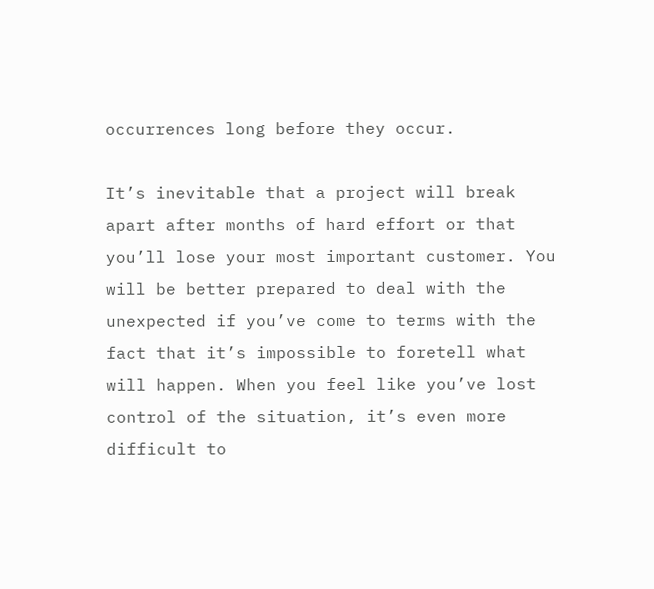occurrences long before they occur.

It’s inevitable that a project will break apart after months of hard effort or that you’ll lose your most important customer. You will be better prepared to deal with the unexpected if you’ve come to terms with the fact that it’s impossible to foretell what will happen. When you feel like you’ve lost control of the situation, it’s even more difficult to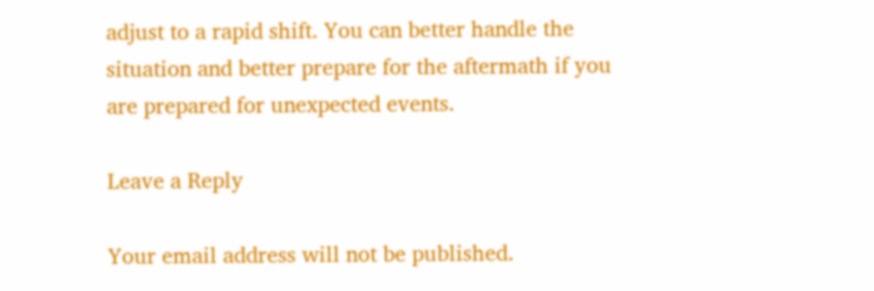adjust to a rapid shift. You can better handle the situation and better prepare for the aftermath if you are prepared for unexpected events.

Leave a Reply

Your email address will not be published.